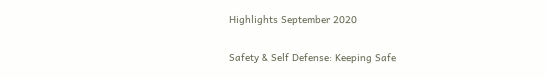Highlights September 2020

Safety & Self Defense: Keeping Safe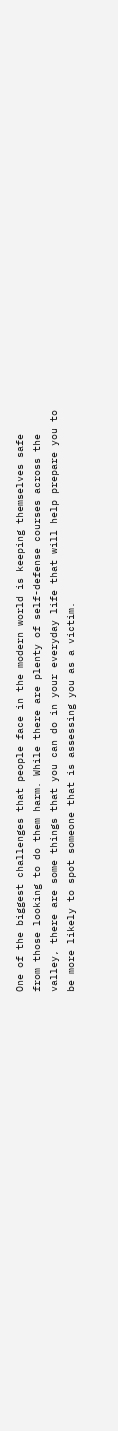One of the biggest challenges that people face in the modern world is keeping themselves safe from those looking to do them harm. While there are plenty of self-defense courses across the valley, there are some things that you can do in your everyday life that will help prepare you to be more likely to spot someone that is assessing you as a victim.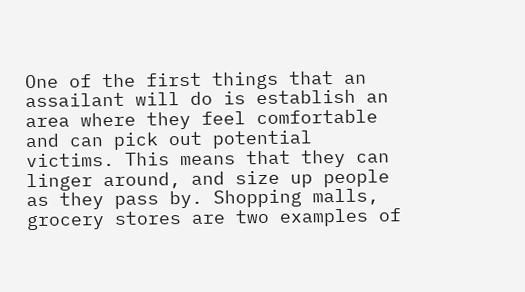One of the first things that an assailant will do is establish an area where they feel comfortable and can pick out potential victims. This means that they can linger around, and size up people as they pass by. Shopping malls, grocery stores are two examples of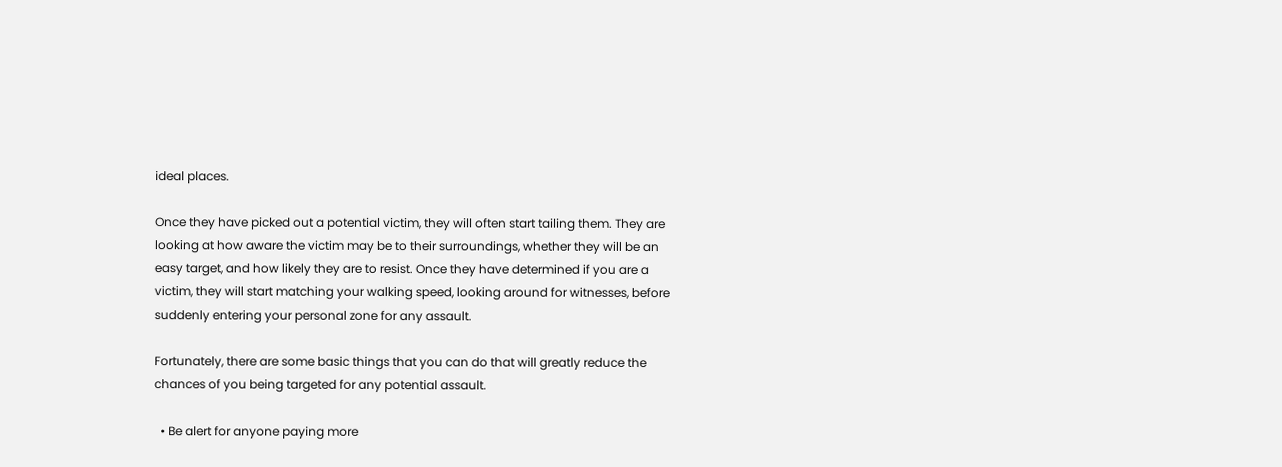ideal places.

Once they have picked out a potential victim, they will often start tailing them. They are looking at how aware the victim may be to their surroundings, whether they will be an easy target, and how likely they are to resist. Once they have determined if you are a victim, they will start matching your walking speed, looking around for witnesses, before suddenly entering your personal zone for any assault.

Fortunately, there are some basic things that you can do that will greatly reduce the chances of you being targeted for any potential assault.

  • Be alert for anyone paying more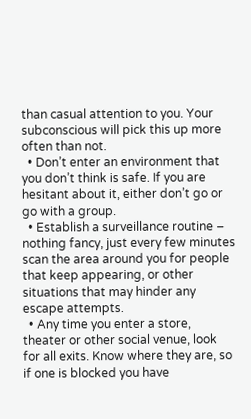than casual attention to you. Your subconscious will pick this up more often than not.
  • Don’t enter an environment that you don’t think is safe. If you are hesitant about it, either don’t go or go with a group.
  • Establish a surveillance routine – nothing fancy, just every few minutes scan the area around you for people that keep appearing, or other situations that may hinder any escape attempts.
  • Any time you enter a store, theater or other social venue, look for all exits. Know where they are, so if one is blocked you have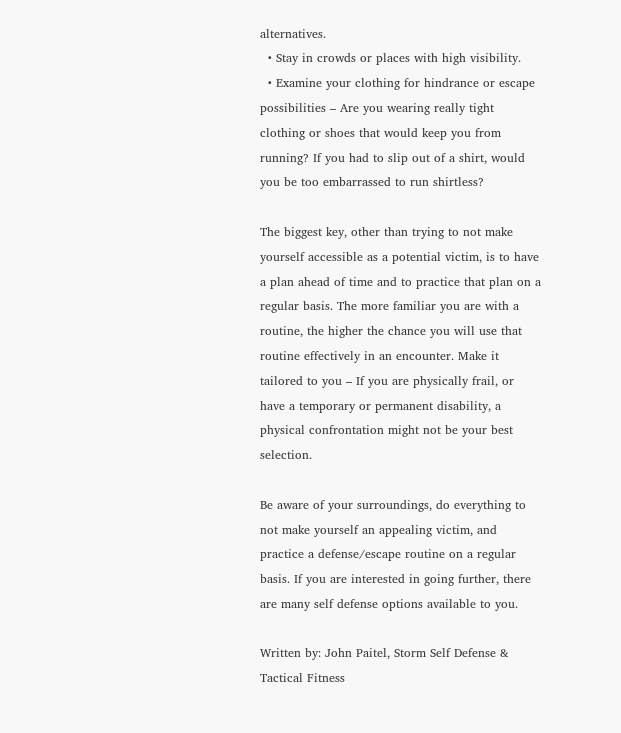alternatives.
  • Stay in crowds or places with high visibility.
  • Examine your clothing for hindrance or escape possibilities – Are you wearing really tight clothing or shoes that would keep you from running? If you had to slip out of a shirt, would you be too embarrassed to run shirtless?

The biggest key, other than trying to not make yourself accessible as a potential victim, is to have a plan ahead of time and to practice that plan on a regular basis. The more familiar you are with a routine, the higher the chance you will use that routine effectively in an encounter. Make it tailored to you – If you are physically frail, or have a temporary or permanent disability, a physical confrontation might not be your best selection.

Be aware of your surroundings, do everything to not make yourself an appealing victim, and practice a defense/escape routine on a regular basis. If you are interested in going further, there are many self defense options available to you.

Written by: John Paitel, Storm Self Defense & Tactical Fitness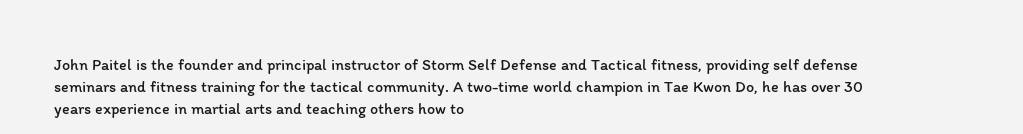John Paitel is the founder and principal instructor of Storm Self Defense and Tactical fitness, providing self defense seminars and fitness training for the tactical community. A two-time world champion in Tae Kwon Do, he has over 30 years experience in martial arts and teaching others how to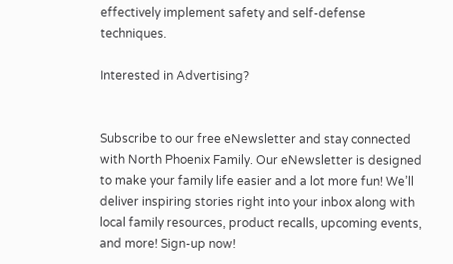effectively implement safety and self-defense techniques.

Interested in Advertising?


Subscribe to our free eNewsletter and stay connected with North Phoenix Family. Our eNewsletter is designed to make your family life easier and a lot more fun! We’ll deliver inspiring stories right into your inbox along with local family resources, product recalls, upcoming events, and more! Sign-up now!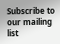Subscribe to our mailing list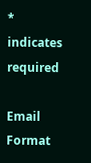* indicates required

Email Format